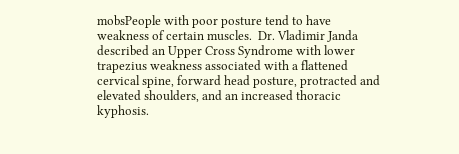mobsPeople with poor posture tend to have weakness of certain muscles.  Dr. Vladimir Janda described an Upper Cross Syndrome with lower trapezius weakness associated with a flattened cervical spine, forward head posture, protracted and elevated shoulders, and an increased thoracic kyphosis.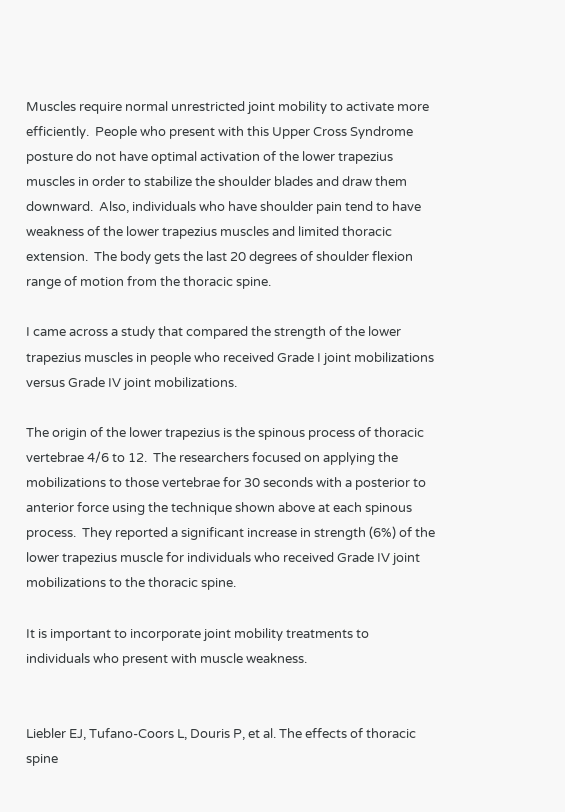Muscles require normal unrestricted joint mobility to activate more efficiently.  People who present with this Upper Cross Syndrome posture do not have optimal activation of the lower trapezius muscles in order to stabilize the shoulder blades and draw them downward.  Also, individuals who have shoulder pain tend to have weakness of the lower trapezius muscles and limited thoracic extension.  The body gets the last 20 degrees of shoulder flexion range of motion from the thoracic spine.

I came across a study that compared the strength of the lower trapezius muscles in people who received Grade I joint mobilizations versus Grade IV joint mobilizations.

The origin of the lower trapezius is the spinous process of thoracic vertebrae 4/6 to 12.  The researchers focused on applying the mobilizations to those vertebrae for 30 seconds with a posterior to anterior force using the technique shown above at each spinous process.  They reported a significant increase in strength (6%) of the lower trapezius muscle for individuals who received Grade IV joint mobilizations to the thoracic spine.

It is important to incorporate joint mobility treatments to individuals who present with muscle weakness.


Liebler EJ, Tufano-Coors L, Douris P, et al. The effects of thoracic spine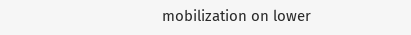mobilization on lower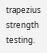trapezius strength testing.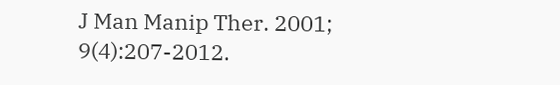J Man Manip Ther. 2001; 9(4):207-2012.